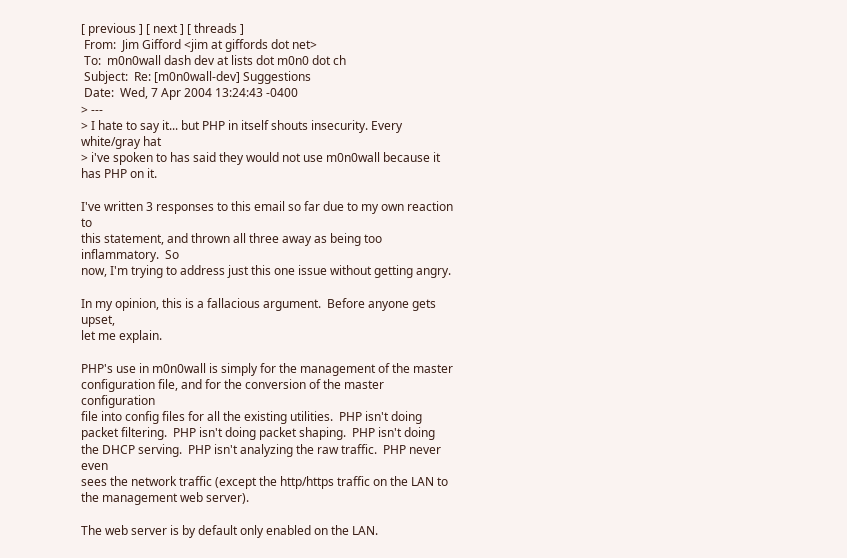[ previous ] [ next ] [ threads ]
 From:  Jim Gifford <jim at giffords dot net>
 To:  m0n0wall dash dev at lists dot m0n0 dot ch
 Subject:  Re: [m0n0wall-dev] Suggestions
 Date:  Wed, 7 Apr 2004 13:24:43 -0400
> ---
> I hate to say it... but PHP in itself shouts insecurity. Every white/gray hat
> i've spoken to has said they would not use m0n0wall because it has PHP on it.

I've written 3 responses to this email so far due to my own reaction to
this statement, and thrown all three away as being too inflammatory.  So
now, I'm trying to address just this one issue without getting angry.

In my opinion, this is a fallacious argument.  Before anyone gets upset,
let me explain.

PHP's use in m0n0wall is simply for the management of the master
configuration file, and for the conversion of the master configuration
file into config files for all the existing utilities.  PHP isn't doing
packet filtering.  PHP isn't doing packet shaping.  PHP isn't doing
the DHCP serving.  PHP isn't analyzing the raw traffic.  PHP never even
sees the network traffic (except the http/https traffic on the LAN to
the management web server).

The web server is by default only enabled on the LAN.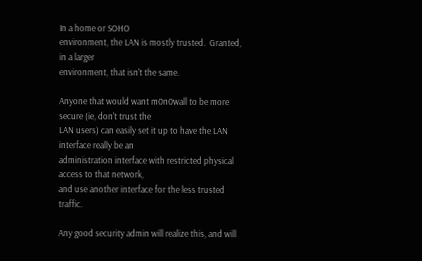In a home or SOHO
environment, the LAN is mostly trusted.  Granted, in a larger
environment, that isn't the same.

Anyone that would want m0n0wall to be more secure (ie, don't trust the
LAN users) can easily set it up to have the LAN interface really be an
administration interface with restricted physical access to that network,
and use another interface for the less trusted traffic.

Any good security admin will realize this, and will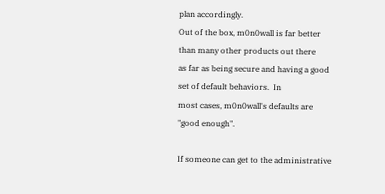plan accordingly.
Out of the box, m0n0wall is far better than many other products out there
as far as being secure and having a good set of default behaviors.  In
most cases, m0n0wall's defaults are "good enough".

If someone can get to the administrative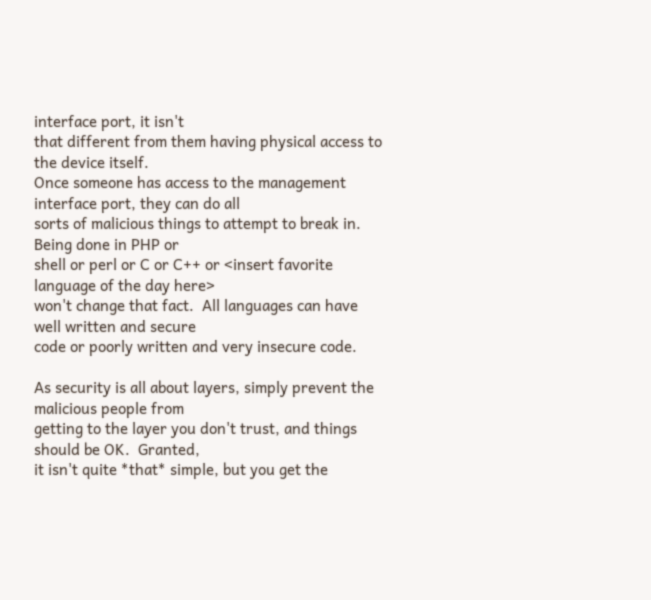interface port, it isn't
that different from them having physical access to the device itself.
Once someone has access to the management interface port, they can do all
sorts of malicious things to attempt to break in.  Being done in PHP or
shell or perl or C or C++ or <insert favorite language of the day here>
won't change that fact.  All languages can have well written and secure
code or poorly written and very insecure code.

As security is all about layers, simply prevent the malicious people from
getting to the layer you don't trust, and things should be OK.  Granted,
it isn't quite *that* simple, but you get the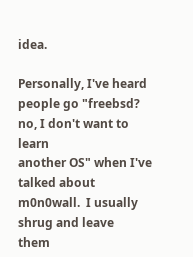idea.

Personally, I've heard people go "freebsd?  no, I don't want to learn
another OS" when I've talked about m0n0wall.  I usually shrug and leave
them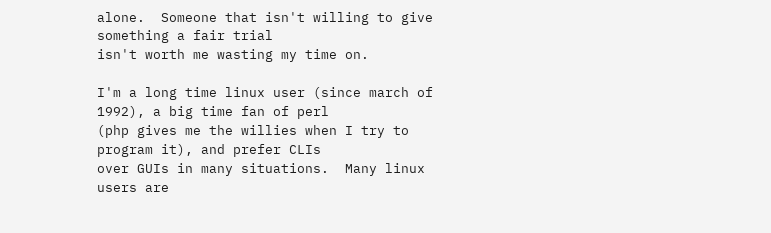alone.  Someone that isn't willing to give something a fair trial
isn't worth me wasting my time on.

I'm a long time linux user (since march of 1992), a big time fan of perl
(php gives me the willies when I try to program it), and prefer CLIs
over GUIs in many situations.  Many linux users are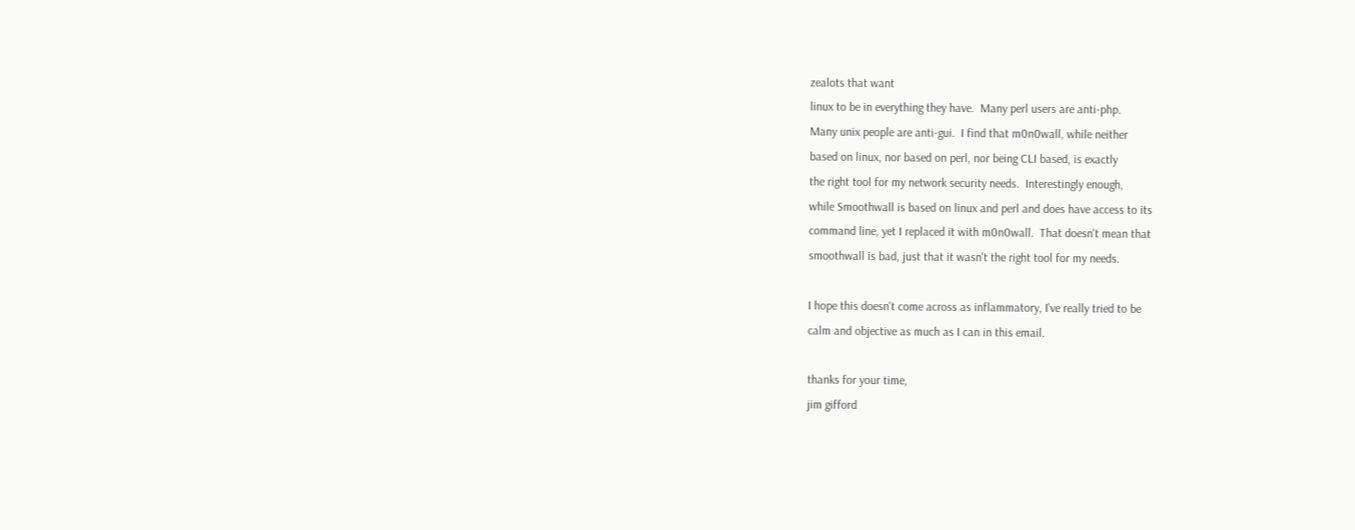zealots that want
linux to be in everything they have.  Many perl users are anti-php.
Many unix people are anti-gui.  I find that m0n0wall, while neither
based on linux, nor based on perl, nor being CLI based, is exactly
the right tool for my network security needs.  Interestingly enough,
while Smoothwall is based on linux and perl and does have access to its
command line, yet I replaced it with m0n0wall.  That doesn't mean that
smoothwall is bad, just that it wasn't the right tool for my needs.

I hope this doesn't come across as inflammatory, I've really tried to be
calm and objective as much as I can in this email.

thanks for your time,
jim gifford